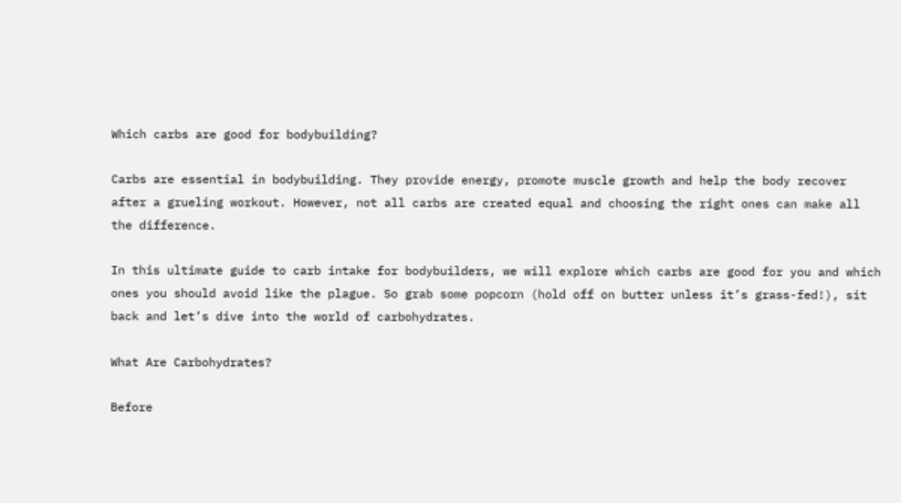Which carbs are good for bodybuilding?

Carbs are essential in bodybuilding. They provide energy, promote muscle growth and help the body recover after a grueling workout. However, not all carbs are created equal and choosing the right ones can make all the difference.

In this ultimate guide to carb intake for bodybuilders, we will explore which carbs are good for you and which ones you should avoid like the plague. So grab some popcorn (hold off on butter unless it’s grass-fed!), sit back and let’s dive into the world of carbohydrates.

What Are Carbohydrates?

Before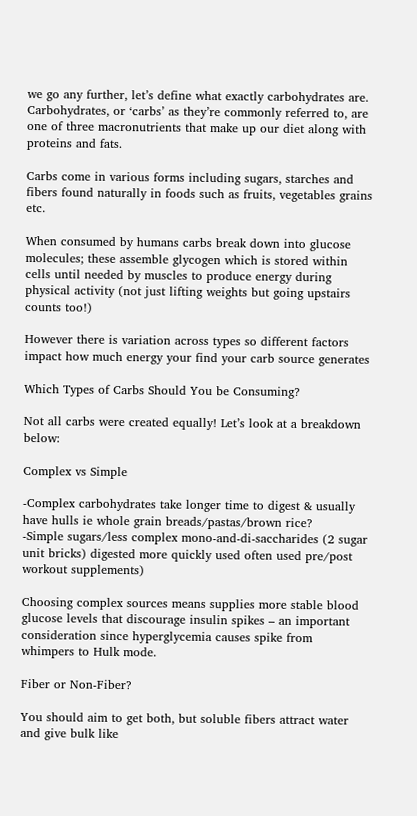we go any further, let’s define what exactly carbohydrates are. Carbohydrates, or ‘carbs’ as they’re commonly referred to, are one of three macronutrients that make up our diet along with proteins and fats.

Carbs come in various forms including sugars, starches and fibers found naturally in foods such as fruits, vegetables grains etc.

When consumed by humans carbs break down into glucose molecules; these assemble glycogen which is stored within cells until needed by muscles to produce energy during physical activity (not just lifting weights but going upstairs counts too!)

However there is variation across types so different factors impact how much energy your find your carb source generates

Which Types of Carbs Should You be Consuming?

Not all carbs were created equally! Let’s look at a breakdown below:

Complex vs Simple

-Complex carbohydrates take longer time to digest & usually have hulls ie whole grain breads/pastas/brown rice?
-Simple sugars/less complex mono-and-di-saccharides (2 sugar unit bricks) digested more quickly used often used pre/post workout supplements)

Choosing complex sources means supplies more stable blood glucose levels that discourage insulin spikes – an important consideration since hyperglycemia causes spike from whimpers to Hulk mode.

Fiber or Non-Fiber?

You should aim to get both, but soluble fibers attract water and give bulk like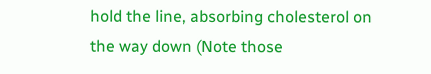hold the line, absorbing cholesterol on the way down (Note those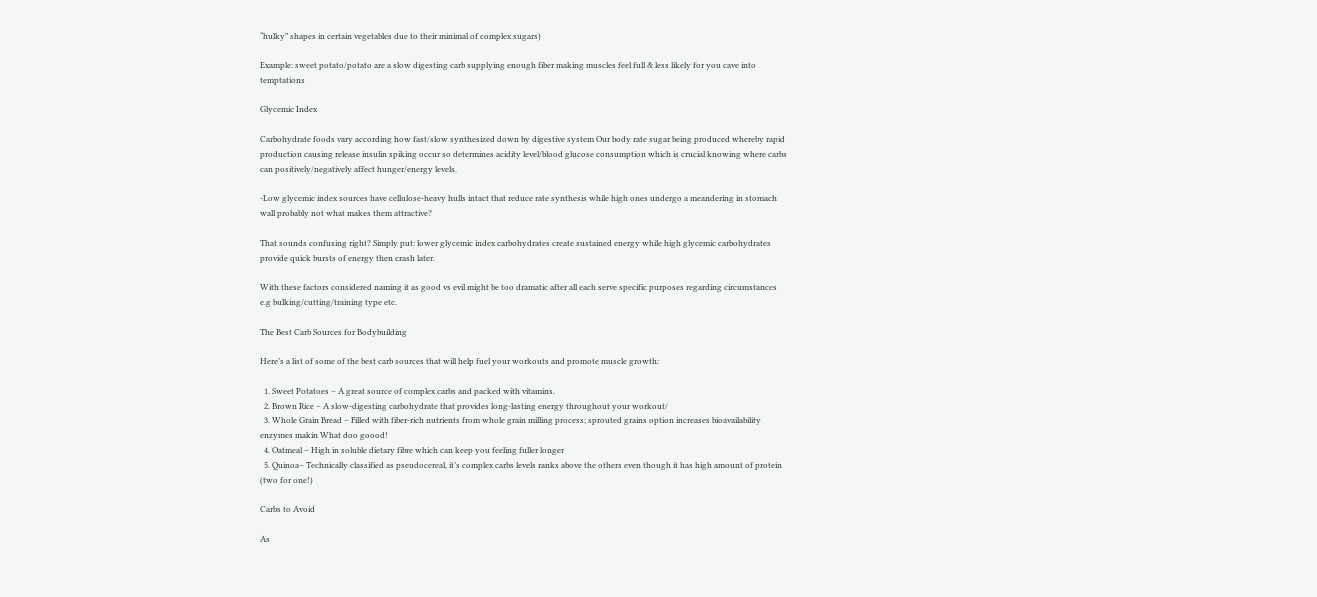“hulky” shapes in certain vegetables due to their minimal of complex sugars)

Example: sweet potato/potato are a slow digesting carb supplying enough fiber making muscles feel full & less likely for you cave into temptations

Glycemic Index

Carbohydrate foods vary according how fast/slow synthesized down by digestive system Our body rate sugar being produced whereby rapid production causing release insulin spiking occur so determines acidity level/blood glucose consumption which is crucial knowing where carbs can positively/negatively affect hunger/energy levels.

-Low glycemic index sources have cellulose-heavy hulls intact that reduce rate synthesis while high ones undergo a meandering in stomach wall probably not what makes them attractive?

That sounds confusing right? Simply put: lower glycemic index carbohydrates create sustained energy while high glycemic carbohydrates provide quick bursts of energy then crash later.

With these factors considered naming it as good vs evil might be too dramatic after all each serve specific purposes regarding circumstances e.g bulking/cutting/training type etc.

The Best Carb Sources for Bodybuilding

Here’s a list of some of the best carb sources that will help fuel your workouts and promote muscle growth:

  1. Sweet Potatoes – A great source of complex carbs and packed with vitamins.
  2. Brown Rice – A slow-digesting carbohydrate that provides long-lasting energy throughout your workout/
  3. Whole Grain Bread – Filled with fiber-rich nutrients from whole grain milling process; sprouted grains option increases bioavailability enzymes makin What doo goood!
  4. Oatmeal – High in soluble dietary fibre which can keep you feeling fuller longer
  5. Quinoa– Technically classified as pseudocereal, it’s complex carbs levels ranks above the others even though it has high amount of protein (two for one!)

Carbs to Avoid

As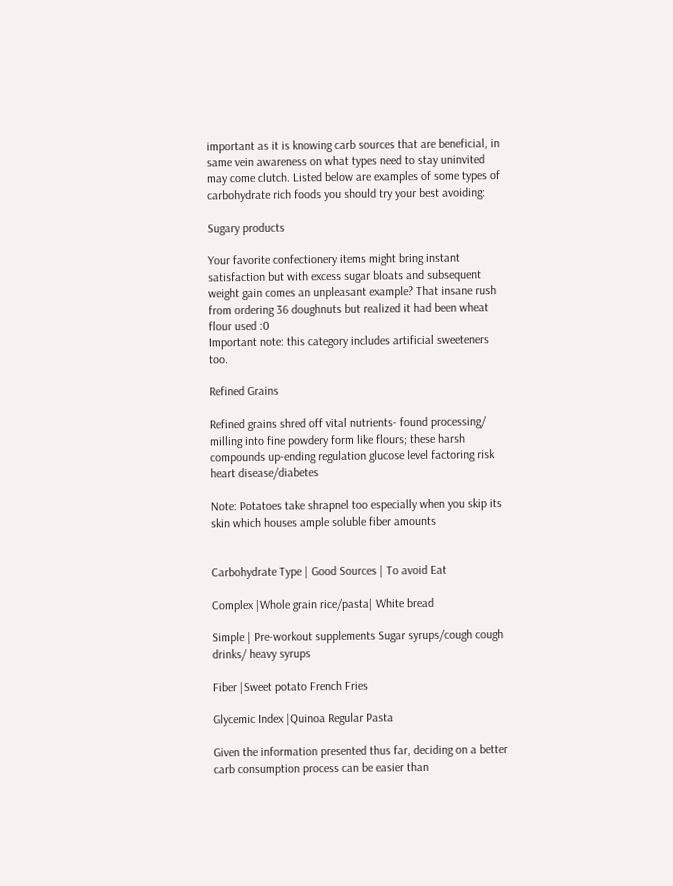important as it is knowing carb sources that are beneficial, in same vein awareness on what types need to stay uninvited may come clutch. Listed below are examples of some types of carbohydrate rich foods you should try your best avoiding:

Sugary products

Your favorite confectionery items might bring instant satisfaction but with excess sugar bloats and subsequent weight gain comes an unpleasant example? That insane rush from ordering 36 doughnuts but realized it had been wheat flour used :0
Important note: this category includes artificial sweeteners too.

Refined Grains

Refined grains shred off vital nutrients- found processing/ milling into fine powdery form like flours; these harsh compounds up-ending regulation glucose level factoring risk heart disease/diabetes

Note: Potatoes take shrapnel too especially when you skip its skin which houses ample soluble fiber amounts


Carbohydrate Type | Good Sources | To avoid Eat

Complex |Whole grain rice/pasta| White bread

Simple | Pre-workout supplements Sugar syrups/cough cough drinks/ heavy syrups

Fiber |Sweet potato French Fries

Glycemic Index |Quinoa Regular Pasta

Given the information presented thus far, deciding on a better carb consumption process can be easier than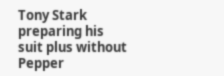Tony Stark preparing his suit plus without Pepper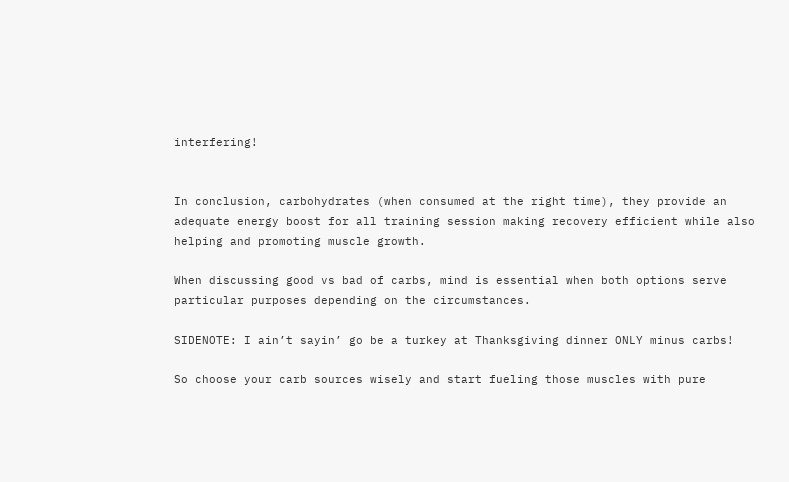interfering!


In conclusion, carbohydrates (when consumed at the right time), they provide an adequate energy boost for all training session making recovery efficient while also helping and promoting muscle growth.

When discussing good vs bad of carbs, mind is essential when both options serve particular purposes depending on the circumstances.

SIDENOTE: I ain’t sayin’ go be a turkey at Thanksgiving dinner ONLY minus carbs!

So choose your carb sources wisely and start fueling those muscles with pure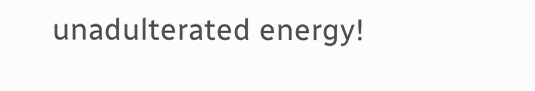unadulterated energy!